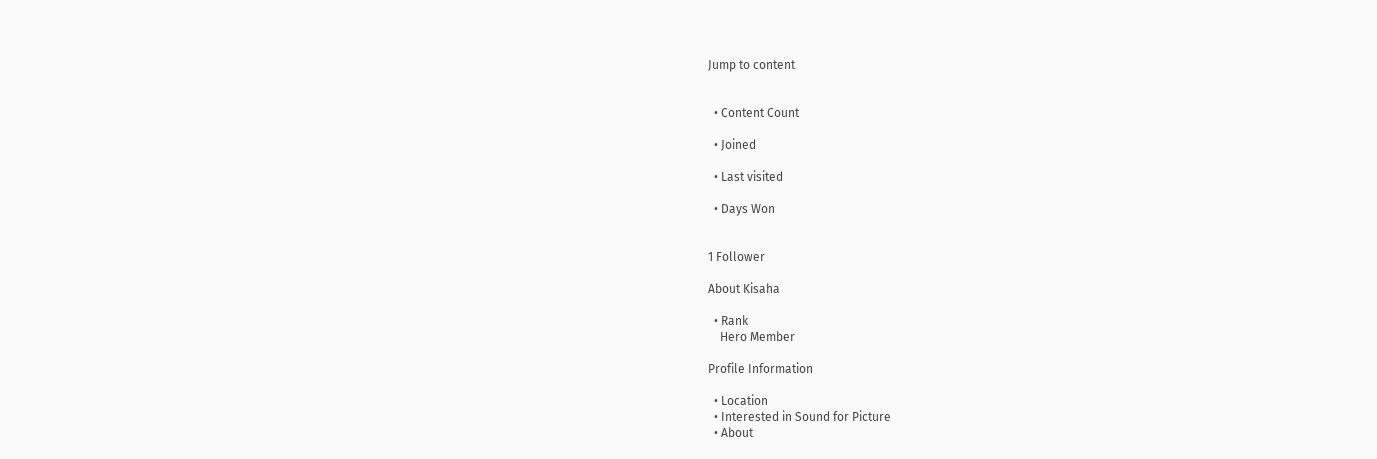Jump to content


  • Content Count

  • Joined

  • Last visited

  • Days Won


1 Follower

About Kisaha

  • Rank
    Hero Member

Profile Information

  • Location
  • Interested in Sound for Picture
  • About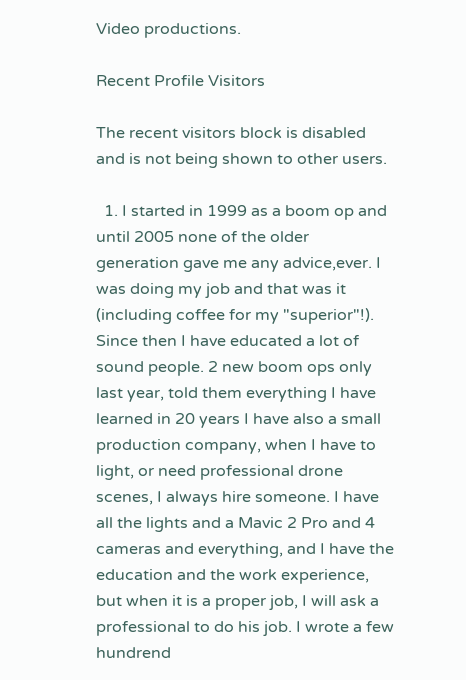Video productions.

Recent Profile Visitors

The recent visitors block is disabled and is not being shown to other users.

  1. I started in 1999 as a boom op and until 2005 none of the older generation gave me any advice,ever. I was doing my job and that was it (including coffee for my "superior"!). Since then I have educated a lot of sound people. 2 new boom ops only last year, told them everything I have learned in 20 years I have also a small production company, when I have to light, or need professional drone scenes, I always hire someone. I have all the lights and a Mavic 2 Pro and 4 cameras and everything, and I have the education and the work experience, but when it is a proper job, I will ask a professional to do his job. I wrote a few hundrend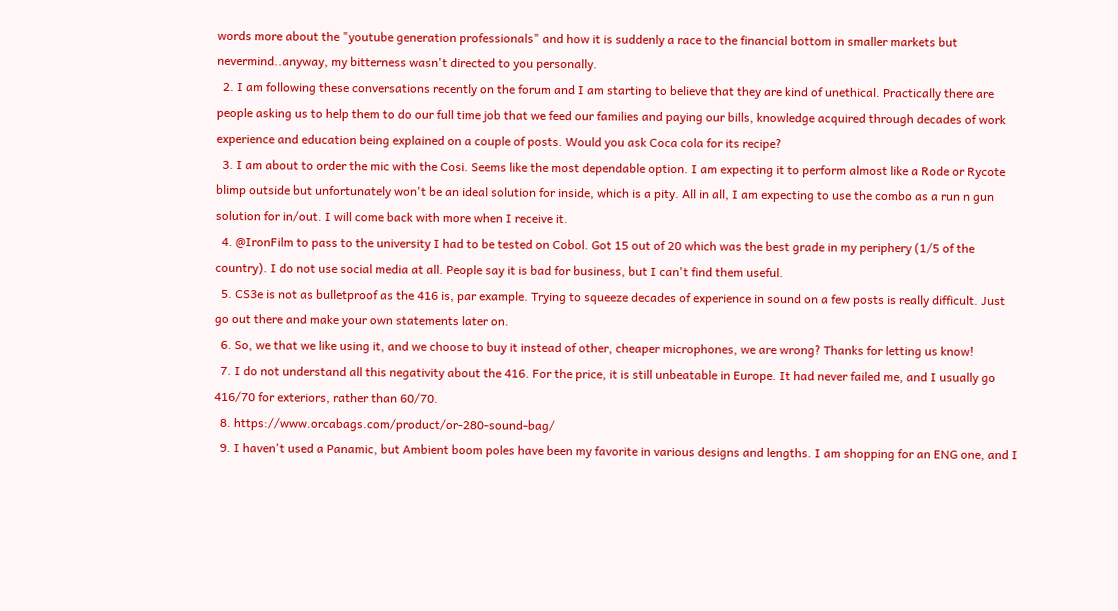words more about the "youtube generation professionals" and how it is suddenly a race to the financial bottom in smaller markets but nevermind..anyway, my bitterness wasn't directed to you personally.
  2. I am following these conversations recently on the forum and I am starting to believe that they are kind of unethical. Practically there are people asking us to help them to do our full time job that we feed our families and paying our bills, knowledge acquired through decades of work experience and education being explained on a couple of posts. Would you ask Coca cola for its recipe?
  3. I am about to order the mic with the Cosi. Seems like the most dependable option. I am expecting it to perform almost like a Rode or Rycote blimp outside but unfortunately won't be an ideal solution for inside, which is a pity. All in all, I am expecting to use the combo as a run n gun solution for in/out. I will come back with more when I receive it.
  4. @IronFilm to pass to the university I had to be tested on Cobol. Got 15 out of 20 which was the best grade in my periphery (1/5 of the country). I do not use social media at all. People say it is bad for business, but I can't find them useful.
  5. CS3e is not as bulletproof as the 416 is, par example. Trying to squeeze decades of experience in sound on a few posts is really difficult. Just go out there and make your own statements later on.
  6. So, we that we like using it, and we choose to buy it instead of other, cheaper microphones, we are wrong? Thanks for letting us know!
  7. I do not understand all this negativity about the 416. For the price, it is still unbeatable in Europe. It had never failed me, and I usually go 416/70 for exteriors, rather than 60/70.
  8. https://www.orcabags.com/product/or-280-sound-bag/
  9. I haven't used a Panamic, but Ambient boom poles have been my favorite in various designs and lengths. I am shopping for an ENG one, and I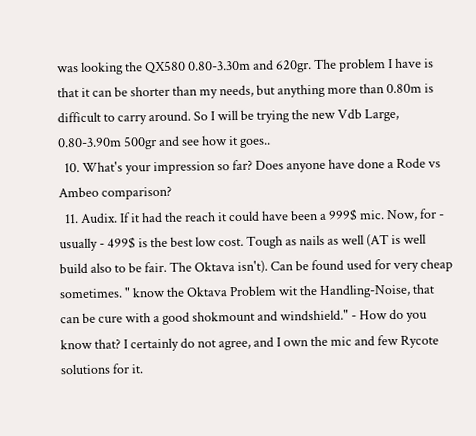was looking the QX580 0.80-3.30m and 620gr. The problem I have is that it can be shorter than my needs, but anything more than 0.80m is difficult to carry around. So I will be trying the new Vdb Large, 0.80-3.90m 500gr and see how it goes..
  10. What's your impression so far? Does anyone have done a Rode vs Ambeo comparison?
  11. Audix. If it had the reach it could have been a 999$ mic. Now, for - usually - 499$ is the best low cost. Tough as nails as well (AT is well build also to be fair. The Oktava isn't). Can be found used for very cheap sometimes. " know the Oktava Problem wit the Handling-Noise, that can be cure with a good shokmount and windshield." - How do you know that? I certainly do not agree, and I own the mic and few Rycote solutions for it.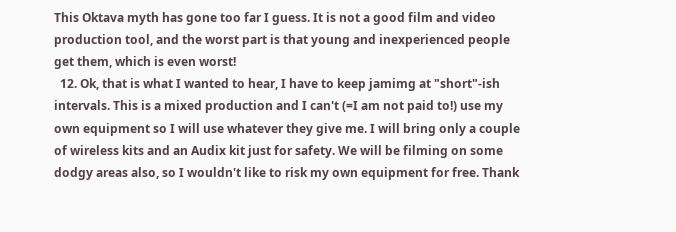This Oktava myth has gone too far I guess. It is not a good film and video production tool, and the worst part is that young and inexperienced people get them, which is even worst!
  12. Ok, that is what I wanted to hear, I have to keep jamimg at "short"-ish intervals. This is a mixed production and I can't (=I am not paid to!) use my own equipment so I will use whatever they give me. I will bring only a couple of wireless kits and an Audix kit just for safety. We will be filming on some dodgy areas also, so I wouldn't like to risk my own equipment for free. Thank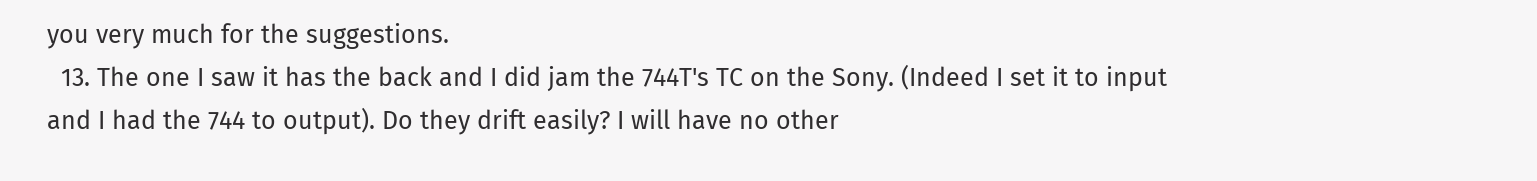you very much for the suggestions.
  13. The one I saw it has the back and I did jam the 744T's TC on the Sony. (Indeed I set it to input and I had the 744 to output). Do they drift easily? I will have no other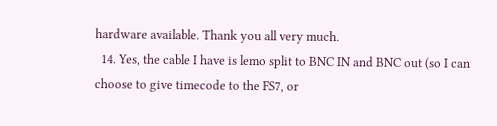hardware available. Thank you all very much.
  14. Yes, the cable I have is lemo split to BNC IN and BNC out (so I can choose to give timecode to the FS7, or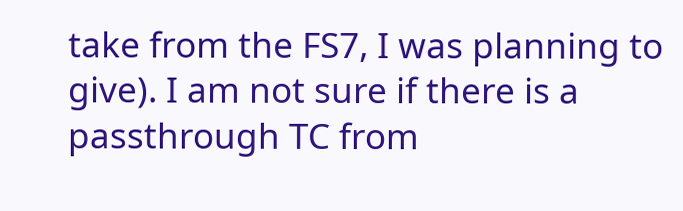take from the FS7, I was planning to give). I am not sure if there is a passthrough TC from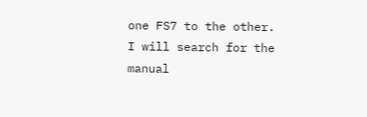one FS7 to the other. I will search for the manual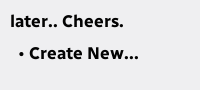later.. Cheers.
  • Create New...